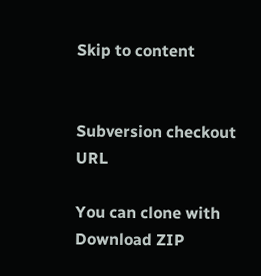Skip to content


Subversion checkout URL

You can clone with
Download ZIP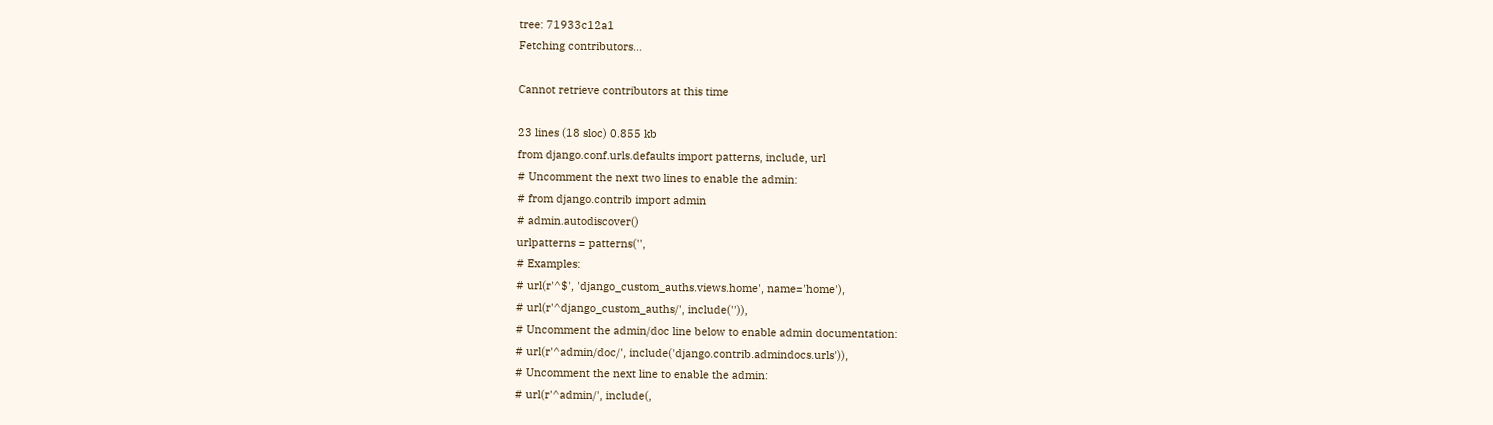tree: 71933c12a1
Fetching contributors…

Cannot retrieve contributors at this time

23 lines (18 sloc) 0.855 kb
from django.conf.urls.defaults import patterns, include, url
# Uncomment the next two lines to enable the admin:
# from django.contrib import admin
# admin.autodiscover()
urlpatterns = patterns('',
# Examples:
# url(r'^$', 'django_custom_auths.views.home', name='home'),
# url(r'^django_custom_auths/', include('')),
# Uncomment the admin/doc line below to enable admin documentation:
# url(r'^admin/doc/', include('django.contrib.admindocs.urls')),
# Uncomment the next line to enable the admin:
# url(r'^admin/', include(,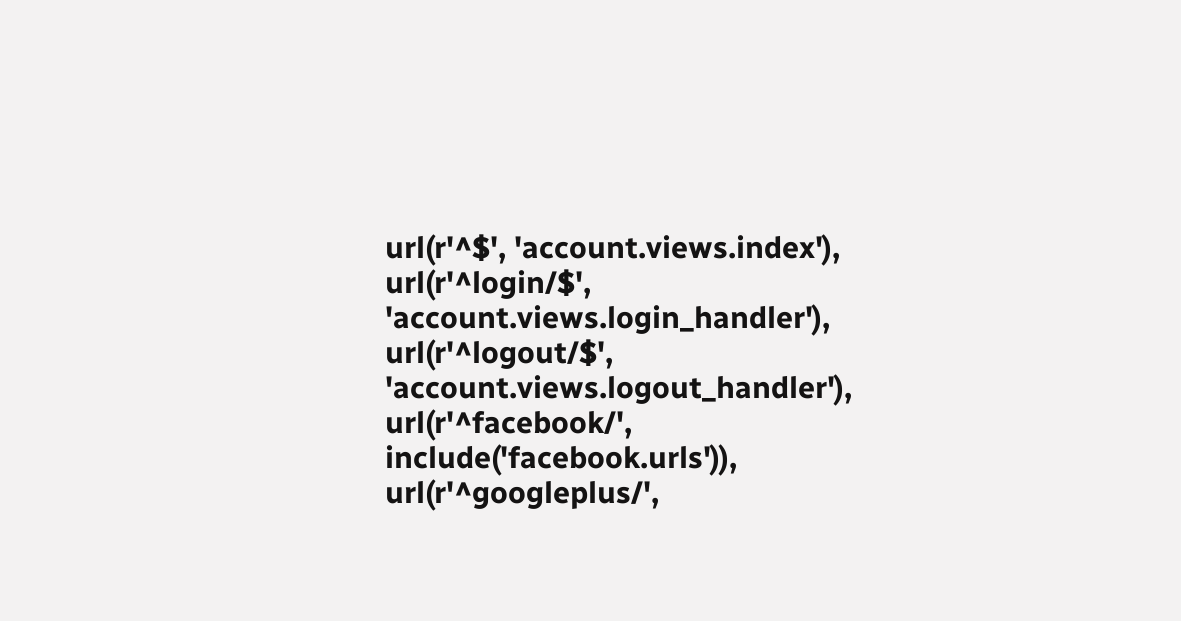url(r'^$', 'account.views.index'),
url(r'^login/$', 'account.views.login_handler'),
url(r'^logout/$', 'account.views.logout_handler'),
url(r'^facebook/', include('facebook.urls')),
url(r'^googleplus/',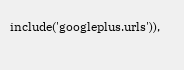include('googleplus.urls')),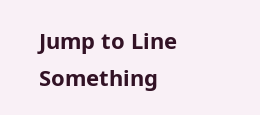Jump to Line
Something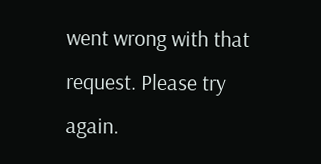went wrong with that request. Please try again.